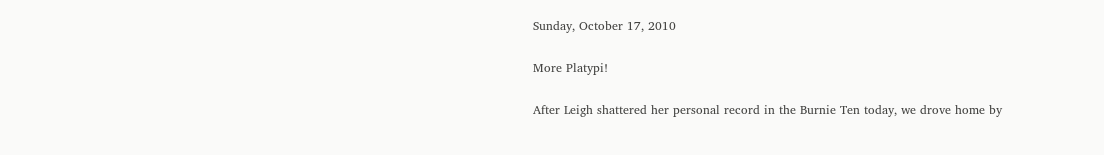Sunday, October 17, 2010

More Platypi!

After Leigh shattered her personal record in the Burnie Ten today, we drove home by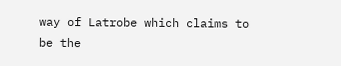way of Latrobe which claims to be the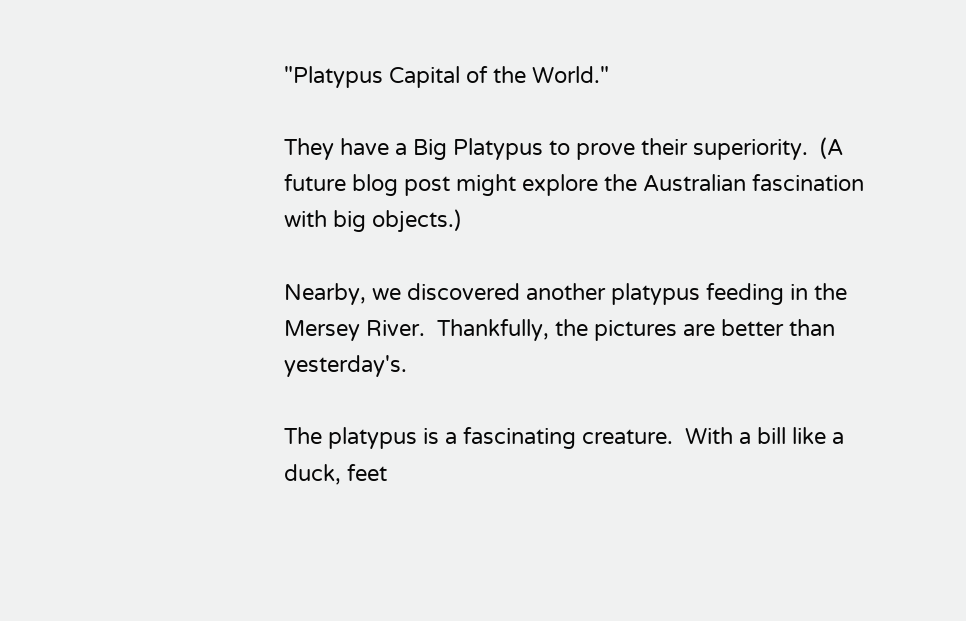"Platypus Capital of the World."

They have a Big Platypus to prove their superiority.  (A future blog post might explore the Australian fascination with big objects.)

Nearby, we discovered another platypus feeding in the Mersey River.  Thankfully, the pictures are better than yesterday's.

The platypus is a fascinating creature.  With a bill like a duck, feet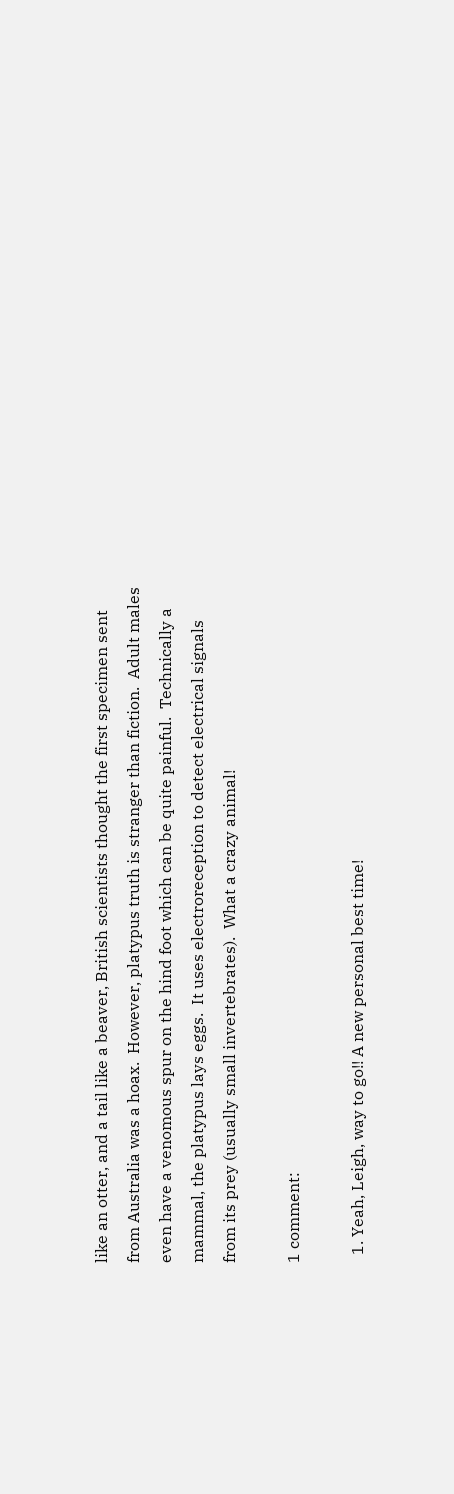like an otter, and a tail like a beaver, British scientists thought the first specimen sent from Australia was a hoax.  However, platypus truth is stranger than fiction.  Adult males even have a venomous spur on the hind foot which can be quite painful.  Technically a mammal, the platypus lays eggs.  It uses electroreception to detect electrical signals from its prey (usually small invertebrates).  What a crazy animal!

1 comment:

  1. Yeah, Leigh, way to go!! A new personal best time!